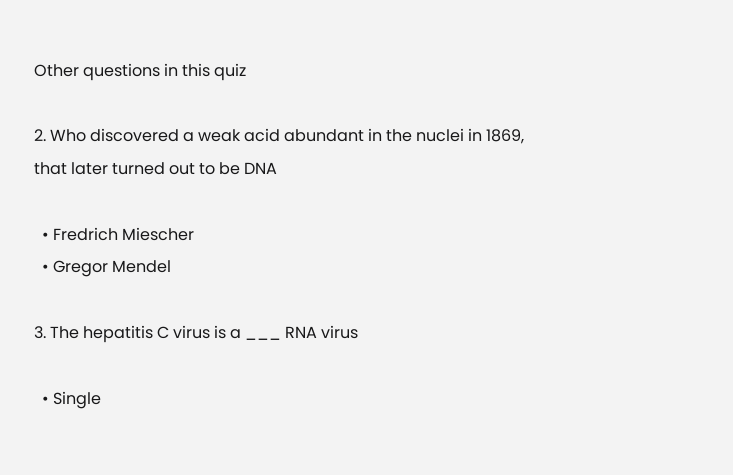Other questions in this quiz

2. Who discovered a weak acid abundant in the nuclei in 1869, that later turned out to be DNA

  • Fredrich Miescher
  • Gregor Mendel

3. The hepatitis C virus is a ___ RNA virus

  • Single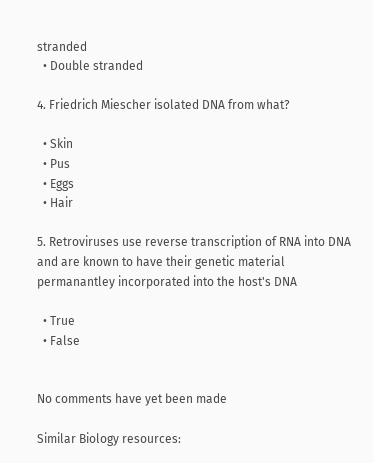stranded
  • Double stranded

4. Friedrich Miescher isolated DNA from what?

  • Skin
  • Pus
  • Eggs
  • Hair

5. Retroviruses use reverse transcription of RNA into DNA and are known to have their genetic material permanantley incorporated into the host's DNA

  • True
  • False


No comments have yet been made

Similar Biology resources: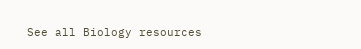See all Biology resources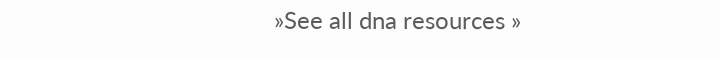»See all dna resources »